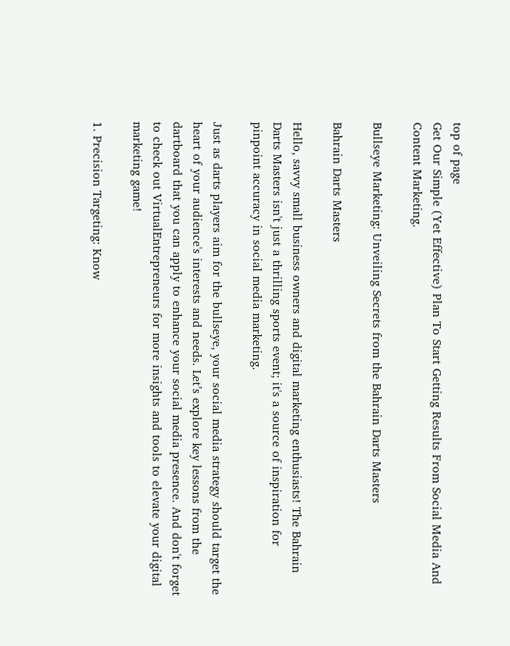top of page
Get Our Simple (Yet Effective) Plan To Start Getting Results From Social Media And Content Marketing.

Bullseye Marketing: Unveiling Secrets from the Bahrain Darts Masters

Bahrain Darts Masters

Hello, savvy small business owners and digital marketing enthusiasts! The Bahrain Darts Masters isn't just a thrilling sports event; it's a source of inspiration for pinpoint accuracy in social media marketing.

Just as darts players aim for the bullseye, your social media strategy should target the heart of your audience's interests and needs. Let’s explore key lessons from the dartboard that you can apply to enhance your social media presence. And don't forget to check out VirtualEntrepreneurs for more insights and tools to elevate your digital marketing game!

1. Precision Targeting: Know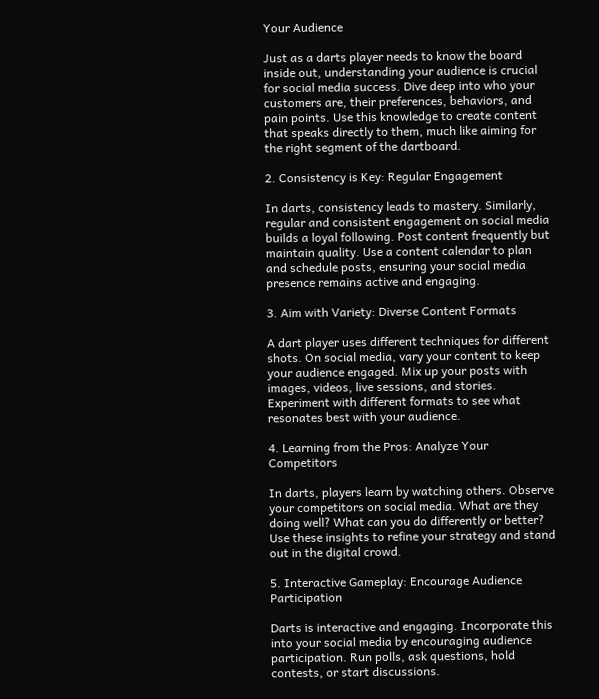Your Audience

Just as a darts player needs to know the board inside out, understanding your audience is crucial for social media success. Dive deep into who your customers are, their preferences, behaviors, and pain points. Use this knowledge to create content that speaks directly to them, much like aiming for the right segment of the dartboard.

2. Consistency is Key: Regular Engagement

In darts, consistency leads to mastery. Similarly, regular and consistent engagement on social media builds a loyal following. Post content frequently but maintain quality. Use a content calendar to plan and schedule posts, ensuring your social media presence remains active and engaging.

3. Aim with Variety: Diverse Content Formats

A dart player uses different techniques for different shots. On social media, vary your content to keep your audience engaged. Mix up your posts with images, videos, live sessions, and stories. Experiment with different formats to see what resonates best with your audience.

4. Learning from the Pros: Analyze Your Competitors

In darts, players learn by watching others. Observe your competitors on social media. What are they doing well? What can you do differently or better? Use these insights to refine your strategy and stand out in the digital crowd.

5. Interactive Gameplay: Encourage Audience Participation

Darts is interactive and engaging. Incorporate this into your social media by encouraging audience participation. Run polls, ask questions, hold contests, or start discussions.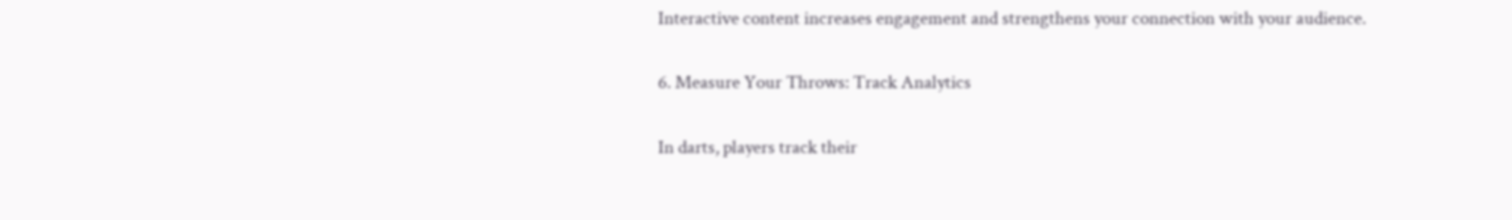Interactive content increases engagement and strengthens your connection with your audience.

6. Measure Your Throws: Track Analytics

In darts, players track their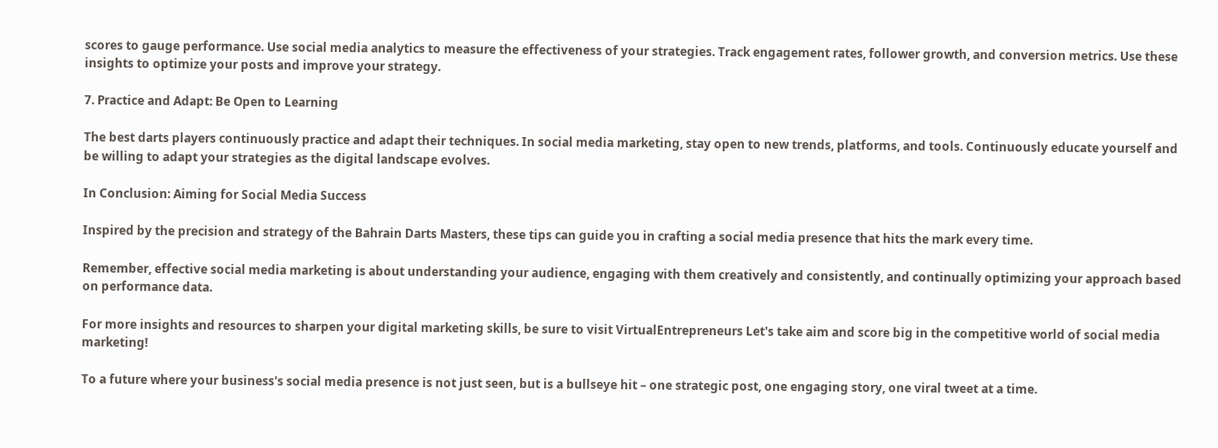scores to gauge performance. Use social media analytics to measure the effectiveness of your strategies. Track engagement rates, follower growth, and conversion metrics. Use these insights to optimize your posts and improve your strategy.

7. Practice and Adapt: Be Open to Learning

The best darts players continuously practice and adapt their techniques. In social media marketing, stay open to new trends, platforms, and tools. Continuously educate yourself and be willing to adapt your strategies as the digital landscape evolves.

In Conclusion: Aiming for Social Media Success

Inspired by the precision and strategy of the Bahrain Darts Masters, these tips can guide you in crafting a social media presence that hits the mark every time.

Remember, effective social media marketing is about understanding your audience, engaging with them creatively and consistently, and continually optimizing your approach based on performance data.

For more insights and resources to sharpen your digital marketing skills, be sure to visit VirtualEntrepreneurs Let's take aim and score big in the competitive world of social media marketing!

To a future where your business's social media presence is not just seen, but is a bullseye hit – one strategic post, one engaging story, one viral tweet at a time.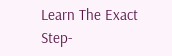Learn The Exact Step-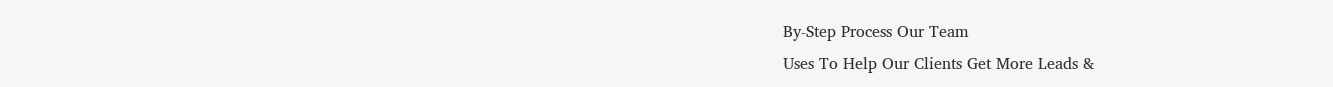By-Step Process Our Team
Uses To Help Our Clients Get More Leads &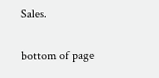Sales.

bottom of page